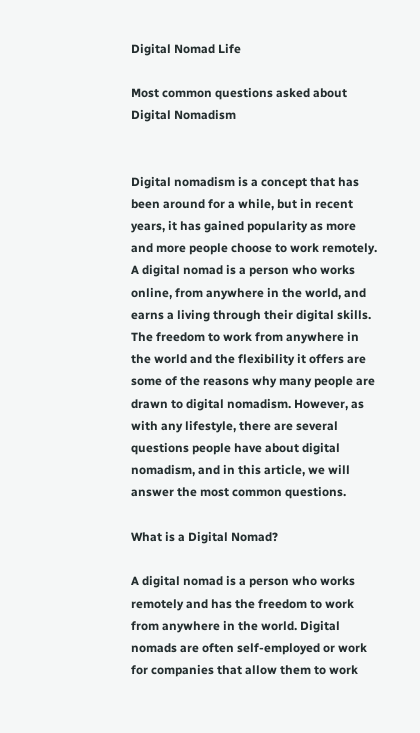Digital Nomad Life

Most common questions asked about Digital Nomadism


Digital nomadism is a concept that has been around for a while, but in recent years, it has gained popularity as more and more people choose to work remotely. A digital nomad is a person who works online, from anywhere in the world, and earns a living through their digital skills. The freedom to work from anywhere in the world and the flexibility it offers are some of the reasons why many people are drawn to digital nomadism. However, as with any lifestyle, there are several questions people have about digital nomadism, and in this article, we will answer the most common questions.

What is a Digital Nomad?

A digital nomad is a person who works remotely and has the freedom to work from anywhere in the world. Digital nomads are often self-employed or work for companies that allow them to work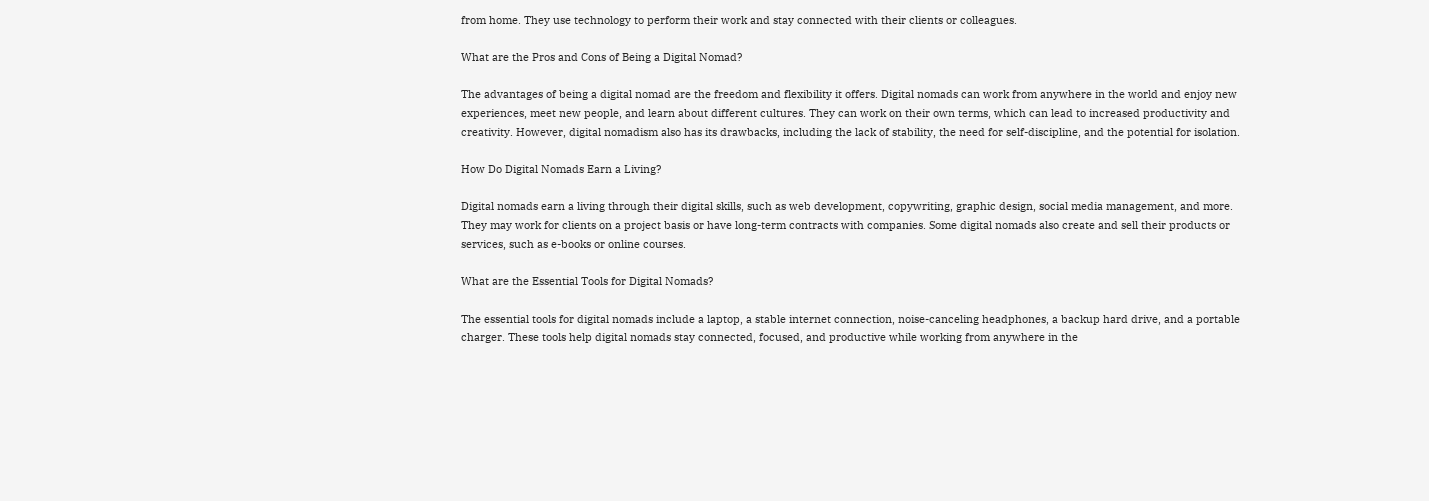from home. They use technology to perform their work and stay connected with their clients or colleagues.

What are the Pros and Cons of Being a Digital Nomad?

The advantages of being a digital nomad are the freedom and flexibility it offers. Digital nomads can work from anywhere in the world and enjoy new experiences, meet new people, and learn about different cultures. They can work on their own terms, which can lead to increased productivity and creativity. However, digital nomadism also has its drawbacks, including the lack of stability, the need for self-discipline, and the potential for isolation.

How Do Digital Nomads Earn a Living?

Digital nomads earn a living through their digital skills, such as web development, copywriting, graphic design, social media management, and more. They may work for clients on a project basis or have long-term contracts with companies. Some digital nomads also create and sell their products or services, such as e-books or online courses.

What are the Essential Tools for Digital Nomads?

The essential tools for digital nomads include a laptop, a stable internet connection, noise-canceling headphones, a backup hard drive, and a portable charger. These tools help digital nomads stay connected, focused, and productive while working from anywhere in the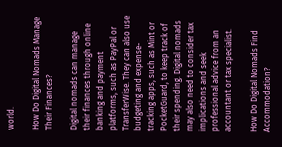world.

How Do Digital Nomads Manage Their Finances?

Digital nomads can manage their finances through online banking and payment platforms, such as PayPal or TransferWise. They can also use budgeting and expense-tracking apps, such as Mint or PocketGuard, to keep track of their spending. Digital nomads may also need to consider tax implications and seek professional advice from an accountant or tax specialist.

How Do Digital Nomads Find Accommodation?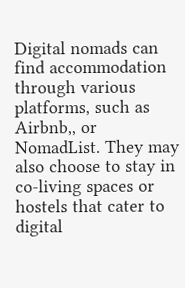Digital nomads can find accommodation through various platforms, such as Airbnb,, or NomadList. They may also choose to stay in co-living spaces or hostels that cater to digital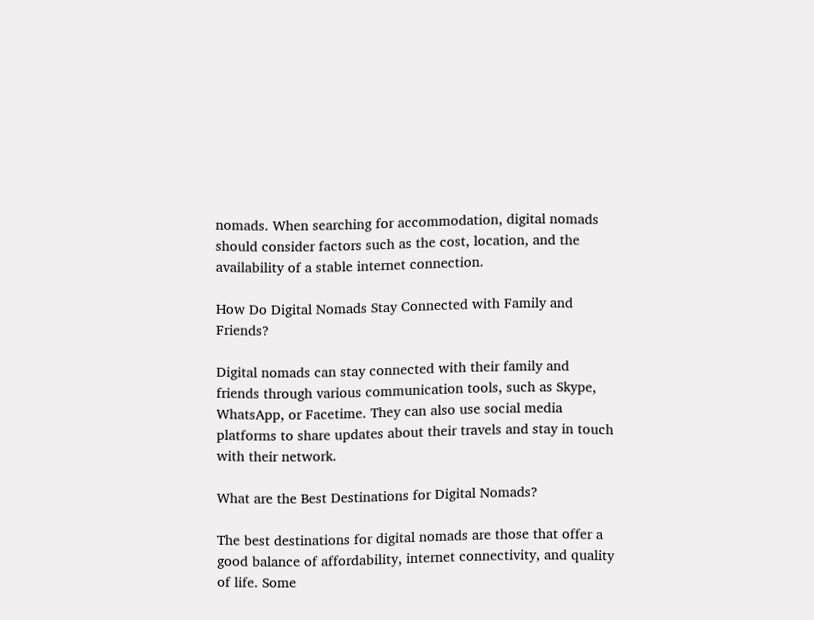nomads. When searching for accommodation, digital nomads should consider factors such as the cost, location, and the availability of a stable internet connection.

How Do Digital Nomads Stay Connected with Family and Friends?

Digital nomads can stay connected with their family and friends through various communication tools, such as Skype, WhatsApp, or Facetime. They can also use social media platforms to share updates about their travels and stay in touch with their network.

What are the Best Destinations for Digital Nomads?

The best destinations for digital nomads are those that offer a good balance of affordability, internet connectivity, and quality of life. Some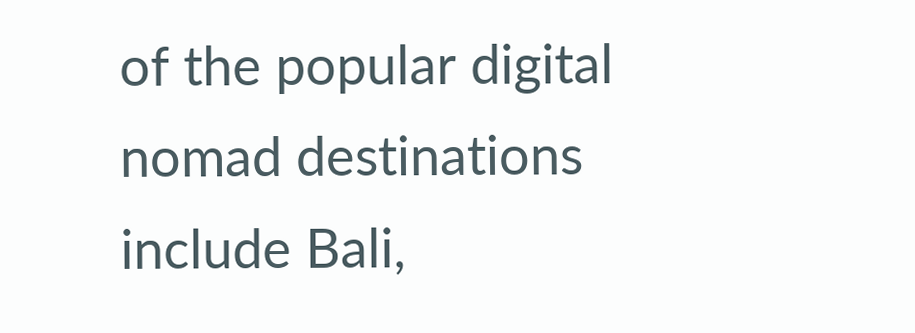of the popular digital nomad destinations include Bali,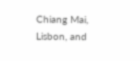Chiang Mai, Lisbon, and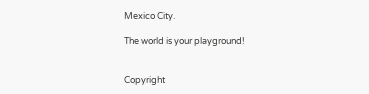Mexico City.

The world is your playground!


Copyright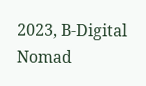2023, B-Digital Nomad